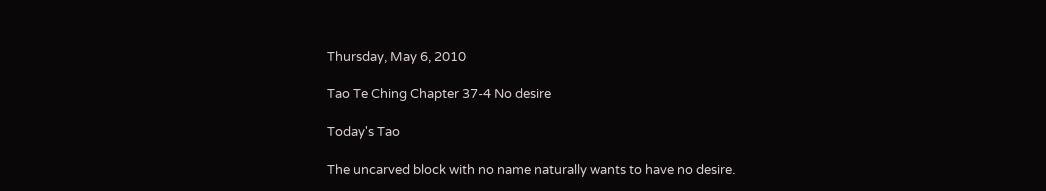Thursday, May 6, 2010

Tao Te Ching Chapter 37-4 No desire

Today's Tao

The uncarved block with no name naturally wants to have no desire.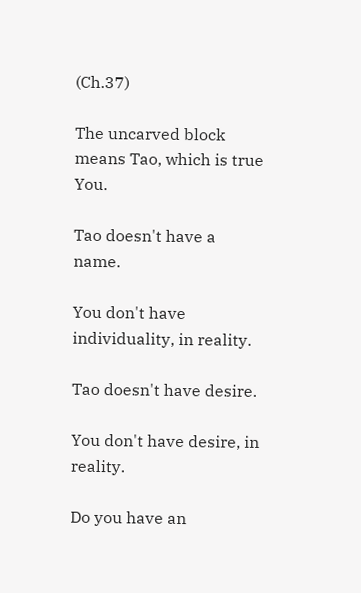(Ch.37)

The uncarved block means Tao, which is true You.

Tao doesn't have a name.

You don't have individuality, in reality.

Tao doesn't have desire.

You don't have desire, in reality.

Do you have an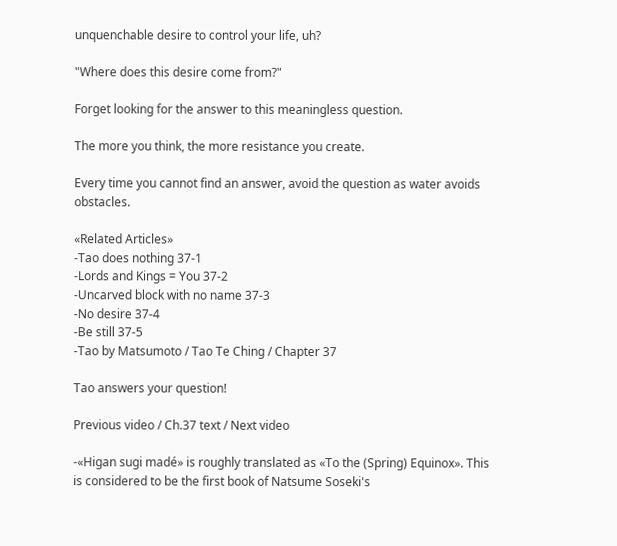unquenchable desire to control your life, uh?

"Where does this desire come from?"

Forget looking for the answer to this meaningless question.

The more you think, the more resistance you create.

Every time you cannot find an answer, avoid the question as water avoids obstacles.

«Related Articles»
-Tao does nothing 37-1
-Lords and Kings = You 37-2
-Uncarved block with no name 37-3
-No desire 37-4
-Be still 37-5
-Tao by Matsumoto / Tao Te Ching / Chapter 37

Tao answers your question!

Previous video / Ch.37 text / Next video

-«Higan sugi madé» is roughly translated as «To the (Spring) Equinox». This is considered to be the first book of Natsume Soseki's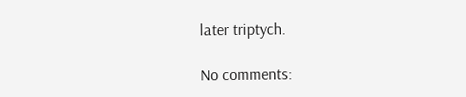later triptych.

No comments: